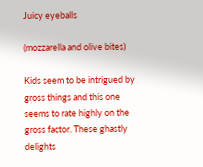Juicy eyeballs

(mozzarella and olive bites)

Kids seem to be intrigued by gross things and this one seems to rate highly on the gross factor. These ghastly delights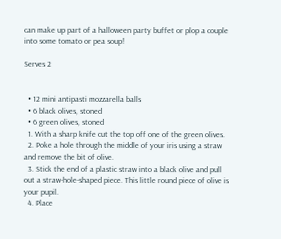can make up part of a halloween party buffet or plop a couple into some tomato or pea soup!

Serves 2


  • 12 mini antipasti mozzarella balls
  • 6 black olives, stoned
  • 6 green olives, stoned
  1. With a sharp knife cut the top off one of the green olives.
  2. Poke a hole through the middle of your iris using a straw and remove the bit of olive.
  3. Stick the end of a plastic straw into a black olive and pull out a straw-hole-shaped piece. This little round piece of olive is your pupil.
  4. Place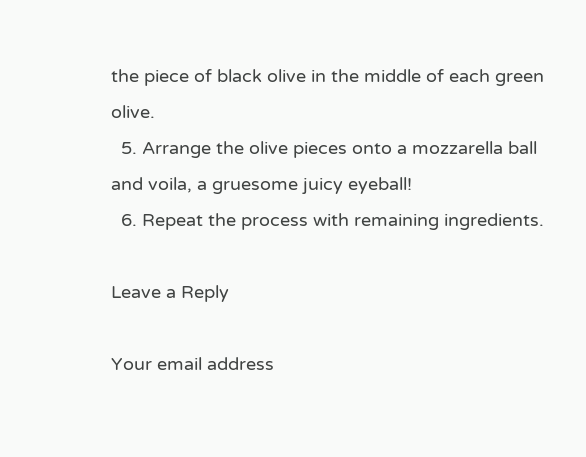the piece of black olive in the middle of each green olive.
  5. Arrange the olive pieces onto a mozzarella ball and voila, a gruesome juicy eyeball!
  6. Repeat the process with remaining ingredients.

Leave a Reply

Your email address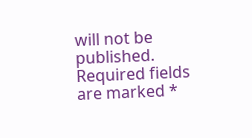will not be published. Required fields are marked *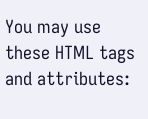You may use these HTML tags and attributes: